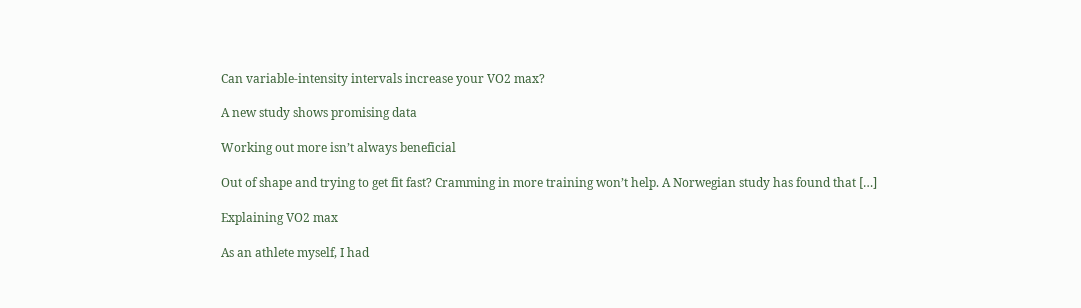Can variable-intensity intervals increase your VO2 max?

A new study shows promising data

Working out more isn’t always beneficial

Out of shape and trying to get fit fast? Cramming in more training won’t help. A Norwegian study has found that […]

Explaining VO2 max

As an athlete myself, I had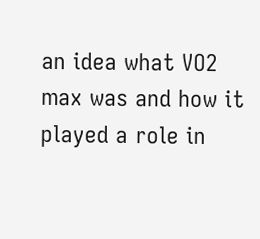an idea what VO2 max was and how it played a role in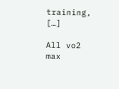training, […]

All vo2 max